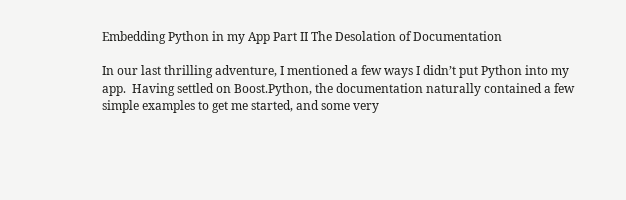Embedding Python in my App Part II The Desolation of Documentation

In our last thrilling adventure, I mentioned a few ways I didn’t put Python into my app.  Having settled on Boost.Python, the documentation naturally contained a few simple examples to get me started, and some very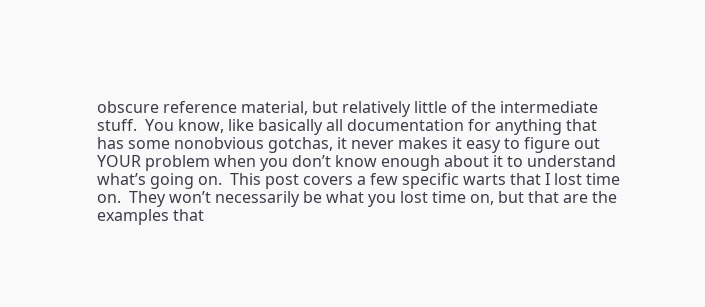obscure reference material, but relatively little of the intermediate stuff.  You know, like basically all documentation for anything that has some nonobvious gotchas, it never makes it easy to figure out YOUR problem when you don’t know enough about it to understand what’s going on.  This post covers a few specific warts that I lost time on.  They won’t necessarily be what you lost time on, but that are the examples that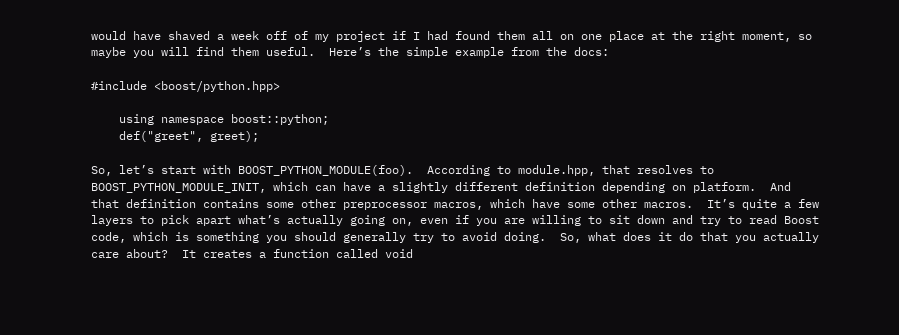would have shaved a week off of my project if I had found them all on one place at the right moment, so maybe you will find them useful.  Here’s the simple example from the docs:

#include <boost/python.hpp>

    using namespace boost::python;
    def("greet", greet);

So, let’s start with BOOST_PYTHON_MODULE(foo).  According to module.hpp, that resolves to BOOST_PYTHON_MODULE_INIT, which can have a slightly different definition depending on platform.  And that definition contains some other preprocessor macros, which have some other macros.  It’s quite a few layers to pick apart what’s actually going on, even if you are willing to sit down and try to read Boost code, which is something you should generally try to avoid doing.  So, what does it do that you actually care about?  It creates a function called void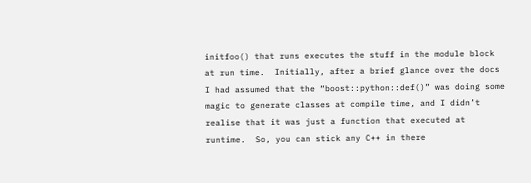initfoo() that runs executes the stuff in the module block at run time.  Initially, after a brief glance over the docs I had assumed that the “boost::python::def()” was doing some magic to generate classes at compile time, and I didn’t realise that it was just a function that executed at runtime.  So, you can stick any C++ in there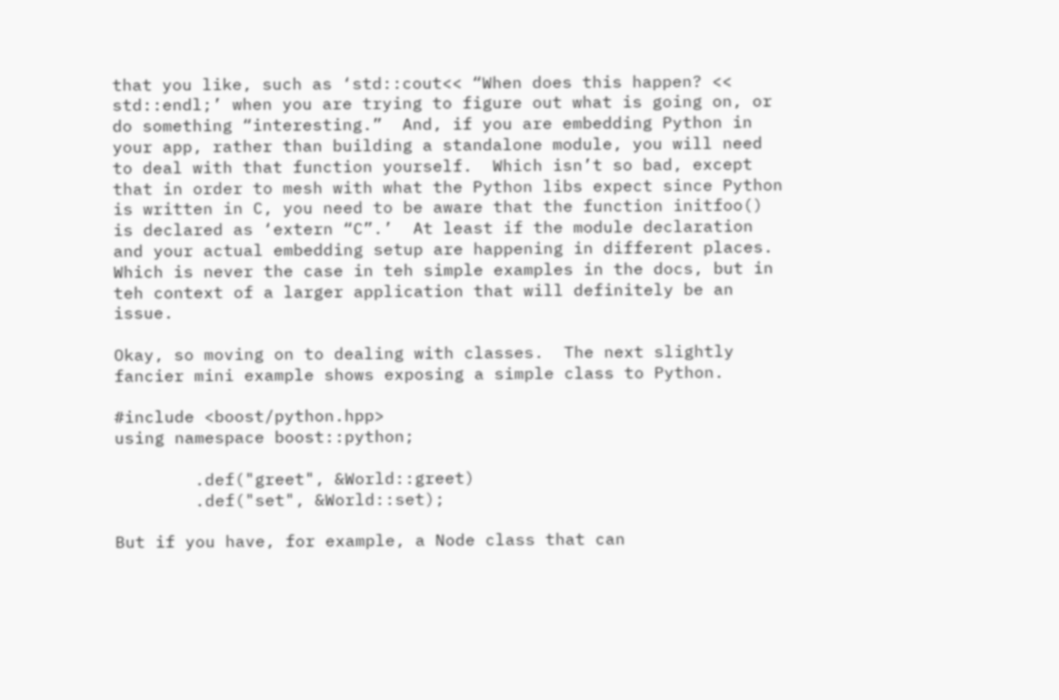that you like, such as ‘std::cout<< “When does this happen? << std::endl;’ when you are trying to figure out what is going on, or do something “interesting.”  And, if you are embedding Python in your app, rather than building a standalone module, you will need to deal with that function yourself.  Which isn’t so bad, except that in order to mesh with what the Python libs expect since Python is written in C, you need to be aware that the function initfoo() is declared as ‘extern “C”.’  At least if the module declaration and your actual embedding setup are happening in different places.  Which is never the case in teh simple examples in the docs, but in teh context of a larger application that will definitely be an issue.

Okay, so moving on to dealing with classes.  The next slightly fancier mini example shows exposing a simple class to Python.

#include <boost/python.hpp>
using namespace boost::python;

        .def("greet", &World::greet)
        .def("set", &World::set);

But if you have, for example, a Node class that can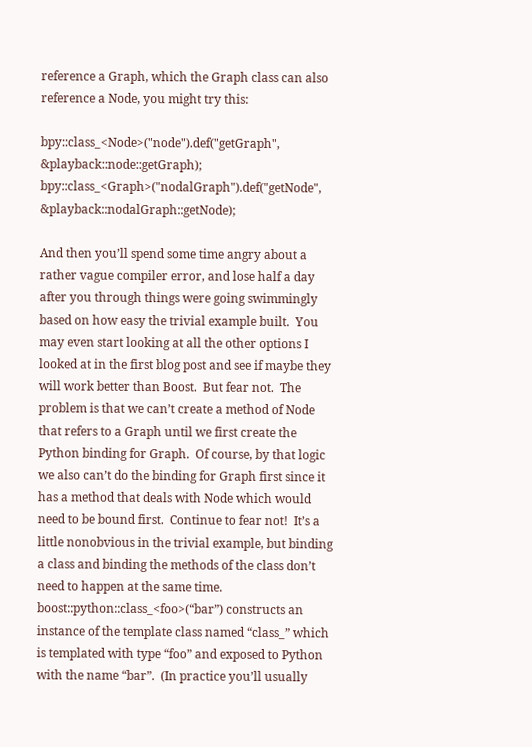reference a Graph, which the Graph class can also reference a Node, you might try this:

bpy::class_<Node>("node").def("getGraph", &playback::node::getGraph);
bpy::class_<Graph>("nodalGraph").def("getNode", &playback::nodalGraph::getNode);

And then you’ll spend some time angry about a rather vague compiler error, and lose half a day after you through things were going swimmingly based on how easy the trivial example built.  You may even start looking at all the other options I looked at in the first blog post and see if maybe they will work better than Boost.  But fear not.  The problem is that we can’t create a method of Node that refers to a Graph until we first create the Python binding for Graph.  Of course, by that logic we also can’t do the binding for Graph first since it has a method that deals with Node which would need to be bound first.  Continue to fear not!  It’s a little nonobvious in the trivial example, but binding a class and binding the methods of the class don’t need to happen at the same time.   boost::python::class_<foo>(“bar”) constructs an instance of the template class named “class_” which is templated with type “foo” and exposed to Python with the name “bar”.  (In practice you’ll usually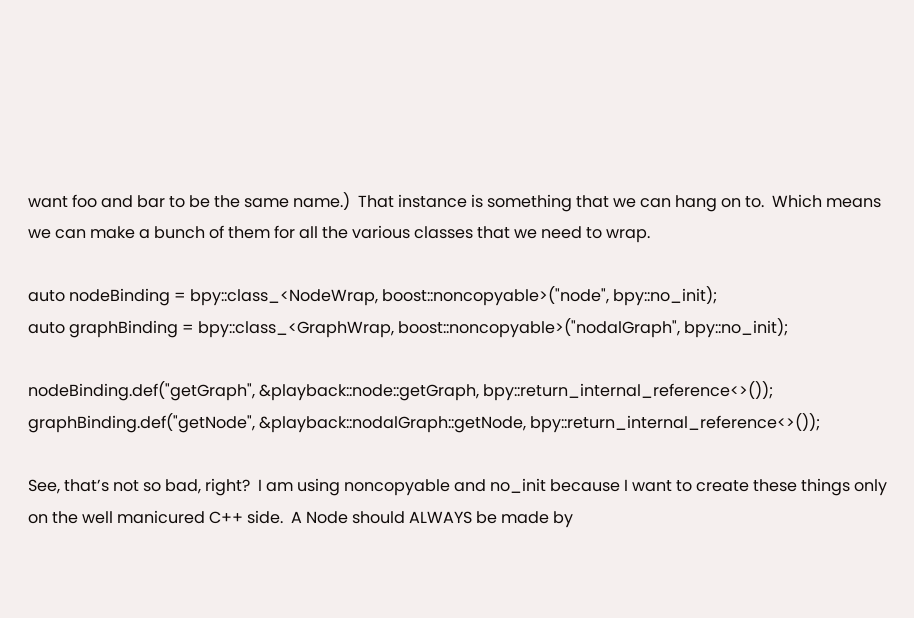want foo and bar to be the same name.)  That instance is something that we can hang on to.  Which means we can make a bunch of them for all the various classes that we need to wrap.

auto nodeBinding = bpy::class_<NodeWrap, boost::noncopyable>("node", bpy::no_init);
auto graphBinding = bpy::class_<GraphWrap, boost::noncopyable>("nodalGraph", bpy::no_init);

nodeBinding.def("getGraph", &playback::node::getGraph, bpy::return_internal_reference<>());
graphBinding.def("getNode", &playback::nodalGraph::getNode, bpy::return_internal_reference<>());

See, that’s not so bad, right?  I am using noncopyable and no_init because I want to create these things only on the well manicured C++ side.  A Node should ALWAYS be made by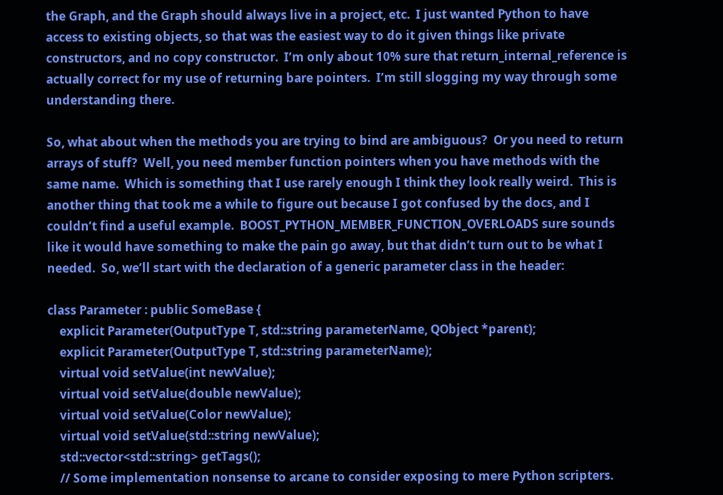the Graph, and the Graph should always live in a project, etc.  I just wanted Python to have access to existing objects, so that was the easiest way to do it given things like private constructors, and no copy constructor.  I’m only about 10% sure that return_internal_reference is actually correct for my use of returning bare pointers.  I’m still slogging my way through some understanding there.

So, what about when the methods you are trying to bind are ambiguous?  Or you need to return arrays of stuff?  Well, you need member function pointers when you have methods with the same name.  Which is something that I use rarely enough I think they look really weird.  This is another thing that took me a while to figure out because I got confused by the docs, and I couldn’t find a useful example.  BOOST_PYTHON_MEMBER_FUNCTION_OVERLOADS sure sounds like it would have something to make the pain go away, but that didn’t turn out to be what I needed.  So, we’ll start with the declaration of a generic parameter class in the header:

class Parameter : public SomeBase {
    explicit Parameter(OutputType T, std::string parameterName, QObject *parent);
    explicit Parameter(OutputType T, std::string parameterName);
    virtual void setValue(int newValue);
    virtual void setValue(double newValue);
    virtual void setValue(Color newValue);
    virtual void setValue(std::string newValue);
    std::vector<std::string> getTags();
    // Some implementation nonsense to arcane to consider exposing to mere Python scripters.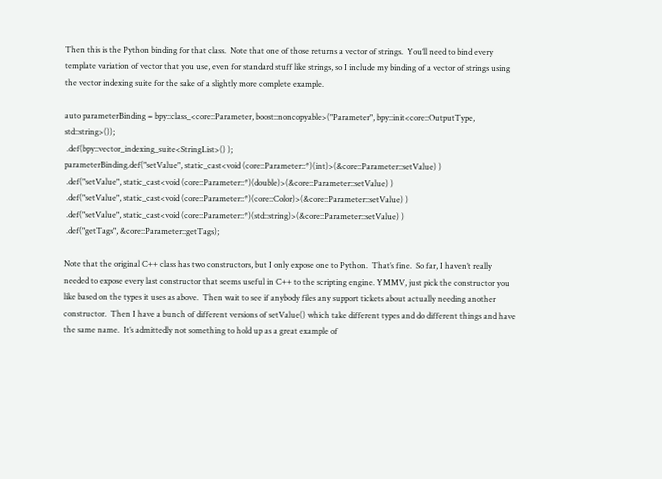Then this is the Python binding for that class.  Note that one of those returns a vector of strings.  You’ll need to bind every template variation of vector that you use, even for standard stuff like strings, so I include my binding of a vector of strings using the vector indexing suite for the sake of a slightly more complete example.

auto parameterBinding = bpy::class_<core::Parameter, boost::noncopyable>("Parameter", bpy::init<core::OutputType, std::string>());
 .def(bpy::vector_indexing_suite<StringList>() );
parameterBinding.def("setValue", static_cast<void (core::Parameter::*)(int)>(&core::Parameter::setValue) )
 .def("setValue", static_cast<void (core::Parameter::*)(double)>(&core::Parameter::setValue) )
 .def("setValue", static_cast<void (core::Parameter::*)(core::Color)>(&core::Parameter::setValue) )
 .def("setValue", static_cast<void (core::Parameter::*)(std::string)>(&core::Parameter::setValue) )
 .def("getTags", &core::Parameter::getTags);

Note that the original C++ class has two constructors, but I only expose one to Python.  That’s fine.  So far, I haven’t really needed to expose every last constructor that seems useful in C++ to the scripting engine. YMMV, just pick the constructor you like based on the types it uses as above.  Then wait to see if anybody files any support tickets about actually needing another constructor.  Then I have a bunch of different versions of setValue() which take different types and do different things and have the same name.  It’s admittedly not something to hold up as a great example of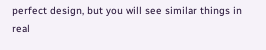perfect design, but you will see similar things in real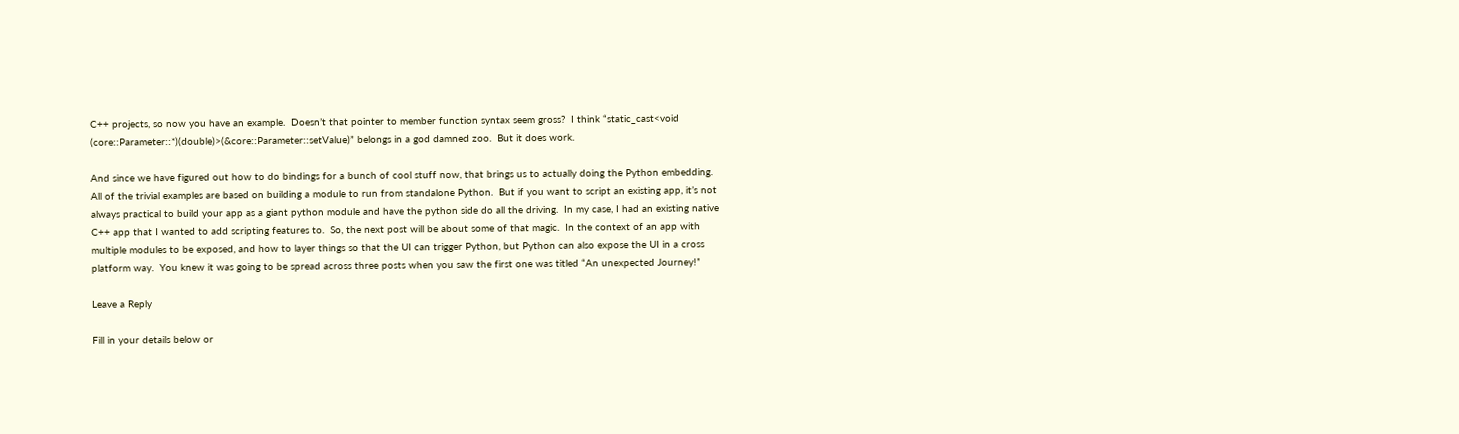C++ projects, so now you have an example.  Doesn’t that pointer to member function syntax seem gross?  I think “static_cast<void (core::Parameter::*)(double)>(&core::Parameter::setValue)” belongs in a god damned zoo.  But it does work.

And since we have figured out how to do bindings for a bunch of cool stuff now, that brings us to actually doing the Python embedding.  All of the trivial examples are based on building a module to run from standalone Python.  But if you want to script an existing app, it’s not always practical to build your app as a giant python module and have the python side do all the driving.  In my case, I had an existing native C++ app that I wanted to add scripting features to.  So, the next post will be about some of that magic.  In the context of an app with multiple modules to be exposed, and how to layer things so that the UI can trigger Python, but Python can also expose the UI in a cross platform way.  You knew it was going to be spread across three posts when you saw the first one was titled “An unexpected Journey!”

Leave a Reply

Fill in your details below or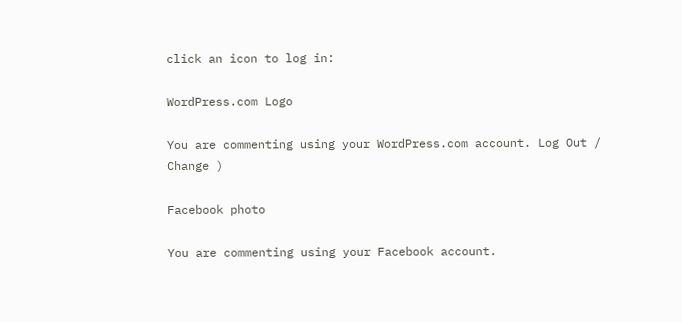click an icon to log in:

WordPress.com Logo

You are commenting using your WordPress.com account. Log Out /  Change )

Facebook photo

You are commenting using your Facebook account.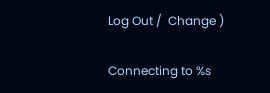Log Out /  Change )

Connecting to %s